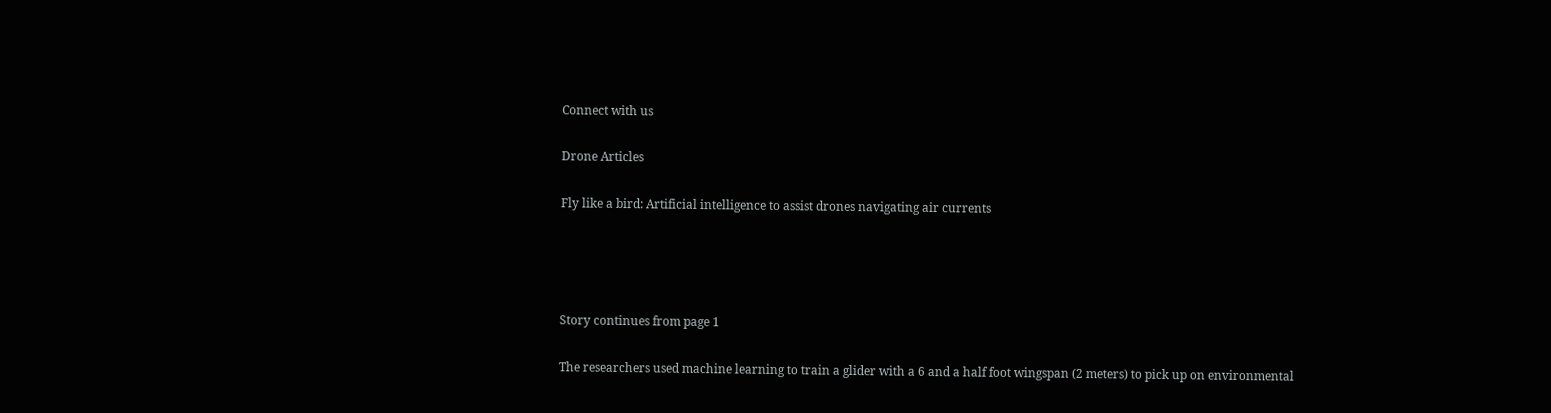Connect with us

Drone Articles

Fly like a bird: Artificial intelligence to assist drones navigating air currents




Story continues from page 1

The researchers used machine learning to train a glider with a 6 and a half foot wingspan (2 meters) to pick up on environmental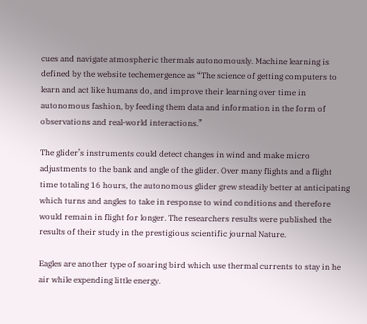cues and navigate atmospheric thermals autonomously. Machine learning is defined by the website techemergence as “The science of getting computers to learn and act like humans do, and improve their learning over time in autonomous fashion, by feeding them data and information in the form of observations and real-world interactions.”

The glider’s instruments could detect changes in wind and make micro adjustments to the bank and angle of the glider. Over many flights and a flight time totaling 16 hours, the autonomous glider grew steadily better at anticipating which turns and angles to take in response to wind conditions and therefore would remain in flight for longer. The researchers results were published the results of their study in the prestigious scientific journal Nature.

Eagles are another type of soaring bird which use thermal currents to stay in he air while expending little energy.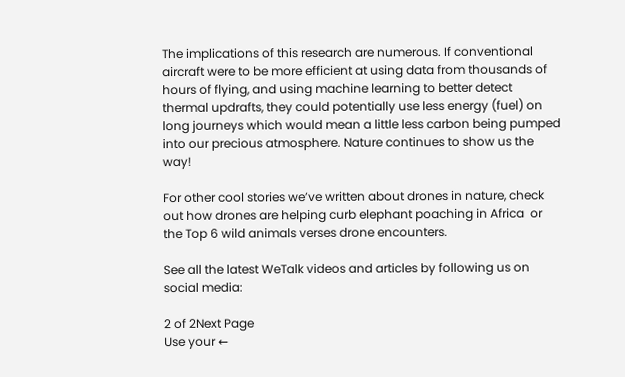The implications of this research are numerous. If conventional aircraft were to be more efficient at using data from thousands of hours of flying, and using machine learning to better detect thermal updrafts, they could potentially use less energy (fuel) on long journeys which would mean a little less carbon being pumped into our precious atmosphere. Nature continues to show us the way!

For other cool stories we’ve written about drones in nature, check out how drones are helping curb elephant poaching in Africa  or the Top 6 wild animals verses drone encounters.

See all the latest WeTalk videos and articles by following us on social media:

2 of 2Next Page
Use your ←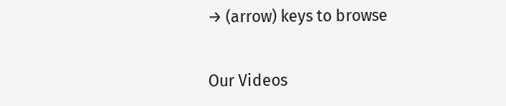→ (arrow) keys to browse


Our Videos